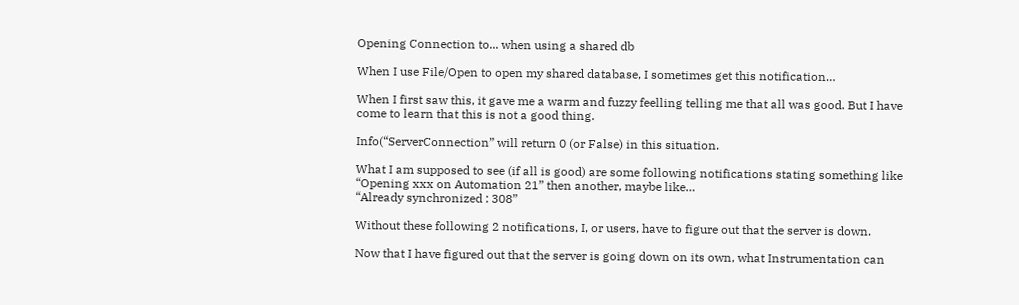Opening Connection to... when using a shared db

When I use File/Open to open my shared database, I sometimes get this notification…

When I first saw this, it gave me a warm and fuzzy feelling telling me that all was good. But I have come to learn that this is not a good thing.

Info(“ServerConnection” will return 0 (or False) in this situation.

What I am supposed to see (if all is good) are some following notifications stating something like “Opening xxx on Automation 21” then another, maybe like…
“Already synchronized : 308”

Without these following 2 notifications, I, or users, have to figure out that the server is down.

Now that I have figured out that the server is going down on its own, what Instrumentation can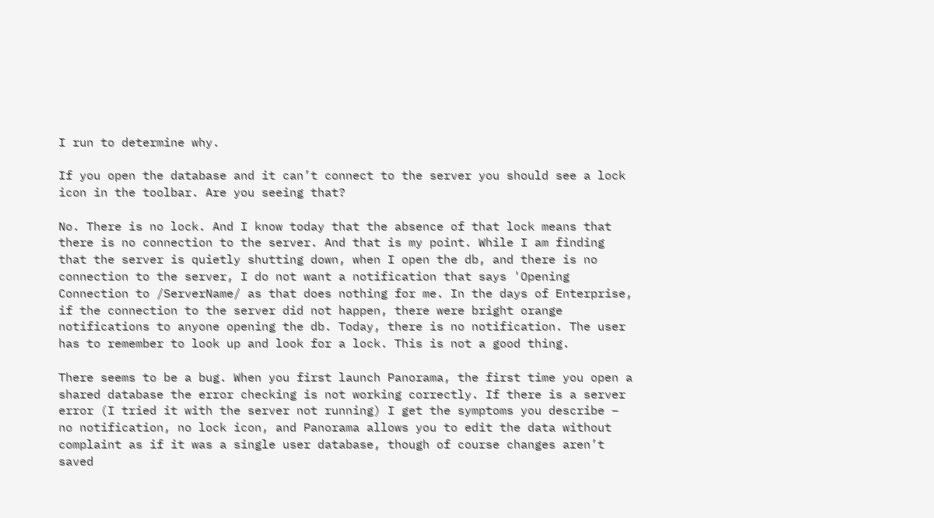I run to determine why.

If you open the database and it can’t connect to the server you should see a lock icon in the toolbar. Are you seeing that?

No. There is no lock. And I know today that the absence of that lock means that there is no connection to the server. And that is my point. While I am finding that the server is quietly shutting down, when I open the db, and there is no connection to the server, I do not want a notification that says 'Opening Connection to /ServerName/ as that does nothing for me. In the days of Enterprise, if the connection to the server did not happen, there were bright orange notifications to anyone opening the db. Today, there is no notification. The user has to remember to look up and look for a lock. This is not a good thing.

There seems to be a bug. When you first launch Panorama, the first time you open a shared database the error checking is not working correctly. If there is a server error (I tried it with the server not running) I get the symptoms you describe – no notification, no lock icon, and Panorama allows you to edit the data without complaint as if it was a single user database, though of course changes aren’t saved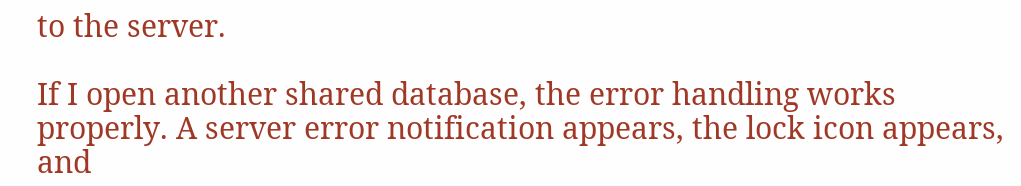to the server.

If I open another shared database, the error handling works properly. A server error notification appears, the lock icon appears, and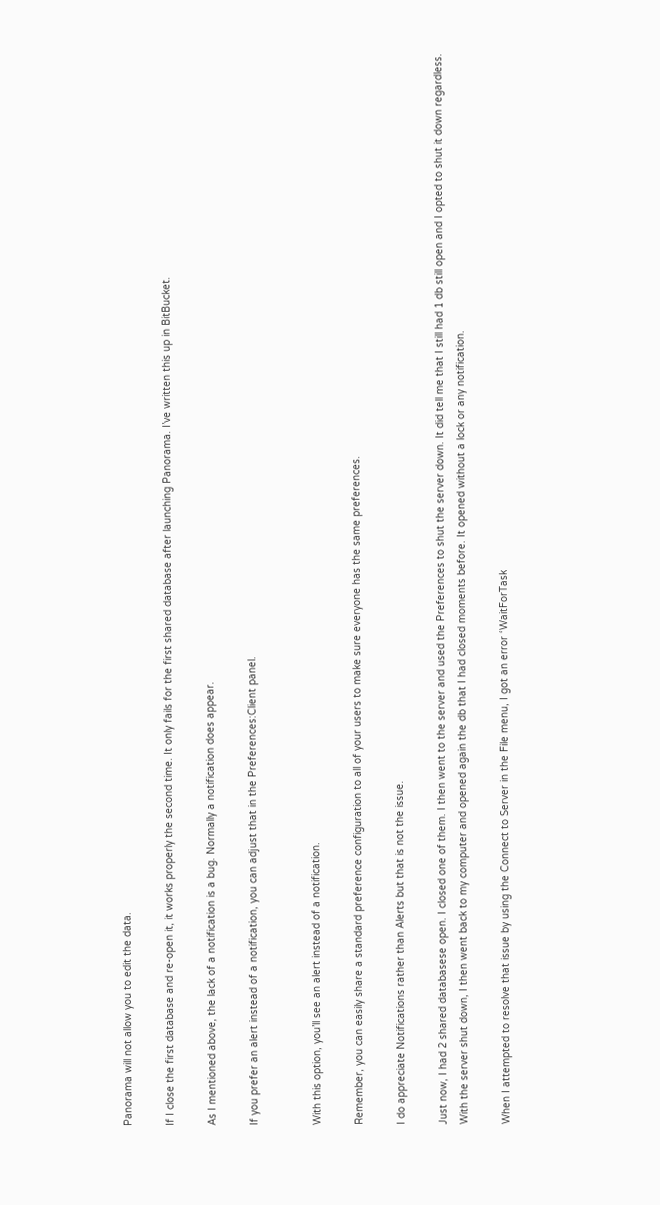Panorama will not allow you to edit the data.

If I close the first database and re-open it, it works properly the second time. It only fails for the first shared database after launching Panorama. I’ve written this up in BitBucket.

As I mentioned above, the lack of a notification is a bug. Normally a notification does appear.

If you prefer an alert instead of a notification, you can adjust that in the Preferences:Client panel.


With this option, you’ll see an alert instead of a notification.

Remember, you can easily share a standard preference configuration to all of your users to make sure everyone has the same preferences.

I do appreciate Notifications rather than Alerts but that is not the issue.

Just now, I had 2 shared databasese open. I closed one of them. I then went to the server and used the Preferences to shut the server down. It did tell me that I still had 1 db still open and I opted to shut it down regardless. With the server shut down, I then went back to my computer and opened again the db that I had closed moments before. It opened without a lock or any notification.

When I attempted to resolve that issue by using the Connect to Server in the File menu, I got an error ‘WaitForTask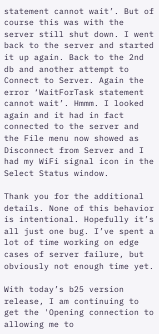statement cannot wait’. But of course this was with the server still shut down. I went back to the server and started it up again. Back to the 2nd db and another attempt to Connect to Server. Again the error ‘WaitForTask statement cannot wait’. Hmmm. I looked again and it had in fact connected to the server and the File menu now showed as Disconnect from Server and I had my WiFi signal icon in the Select Status window.

Thank you for the additional details. None of this behavior is intentional. Hopefully it’s all just one bug. I’ve spent a lot of time working on edge cases of server failure, but obviously not enough time yet.

With today’s b25 version release, I am continuing to get the 'Opening connection to allowing me to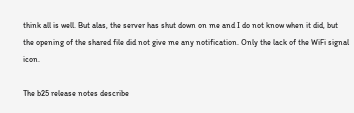think all is well. But alas, the server has shut down on me and I do not know when it did, but the opening of the shared file did not give me any notification. Only the lack of the WiFi signal icon.

The b25 release notes describe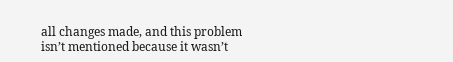all changes made, and this problem isn’t mentioned because it wasn’t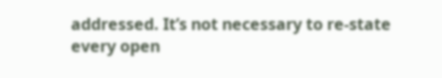addressed. It’s not necessary to re-state every open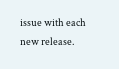issue with each new release.